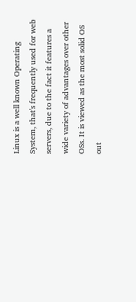Linux is a well known Operating System, that's frequently used for web servers, due to the fact it features a wide variety of advantages over other OSs. It is viewed as the most solid OS out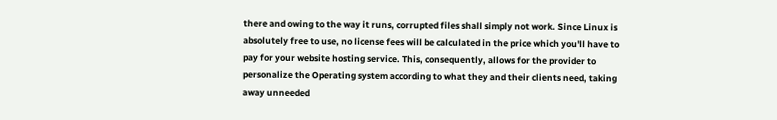there and owing to the way it runs, corrupted files shall simply not work. Since Linux is absolutely free to use, no license fees will be calculated in the price which you'll have to pay for your website hosting service. This, consequently, allows for the provider to personalize the Operating system according to what they and their clients need, taking away unneeded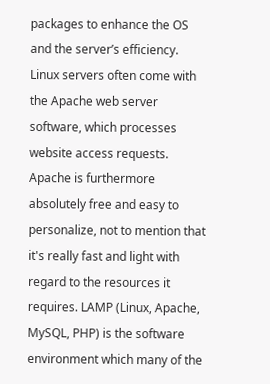packages to enhance the OS and the server’s efficiency. Linux servers often come with the Apache web server software, which processes website access requests. Apache is furthermore absolutely free and easy to personalize, not to mention that it's really fast and light with regard to the resources it requires. LAMP (Linux, Apache, MySQL, PHP) is the software environment which many of the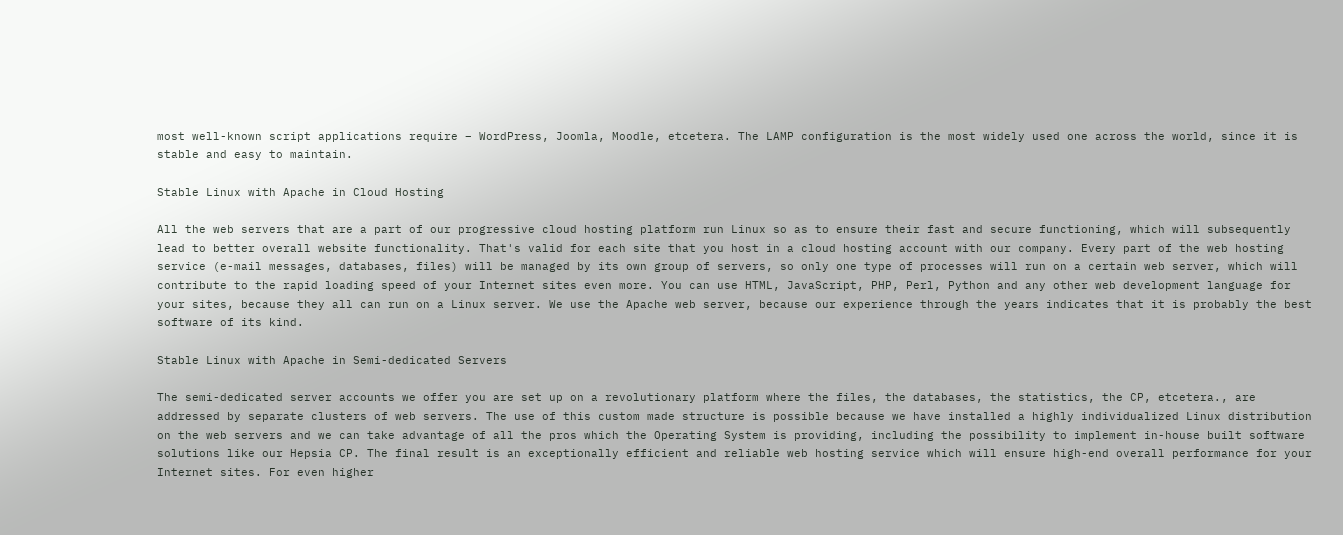most well-known script applications require – WordPress, Joomla, Moodle, etcetera. The LAMP configuration is the most widely used one across the world, since it is stable and easy to maintain.

Stable Linux with Apache in Cloud Hosting

All the web servers that are a part of our progressive cloud hosting platform run Linux so as to ensure their fast and secure functioning, which will subsequently lead to better overall website functionality. That's valid for each site that you host in a cloud hosting account with our company. Every part of the web hosting service (e-mail messages, databases, files) will be managed by its own group of servers, so only one type of processes will run on a certain web server, which will contribute to the rapid loading speed of your Internet sites even more. You can use HTML, JavaScript, PHP, Perl, Python and any other web development language for your sites, because they all can run on a Linux server. We use the Apache web server, because our experience through the years indicates that it is probably the best software of its kind.

Stable Linux with Apache in Semi-dedicated Servers

The semi-dedicated server accounts we offer you are set up on a revolutionary platform where the files, the databases, the statistics, the CP, etcetera., are addressed by separate clusters of web servers. The use of this custom made structure is possible because we have installed a highly individualized Linux distribution on the web servers and we can take advantage of all the pros which the Operating System is providing, including the possibility to implement in-house built software solutions like our Hepsia CP. The final result is an exceptionally efficient and reliable web hosting service which will ensure high-end overall performance for your Internet sites. For even higher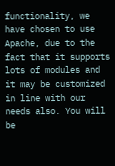functionality, we have chosen to use Apache, due to the fact that it supports lots of modules and it may be customized in line with our needs also. You will be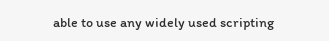able to use any widely used scripting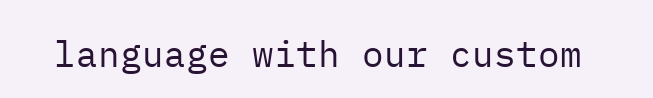language with our custom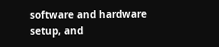software and hardware setup, and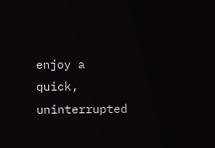enjoy a quick, uninterrupted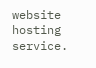website hosting service.